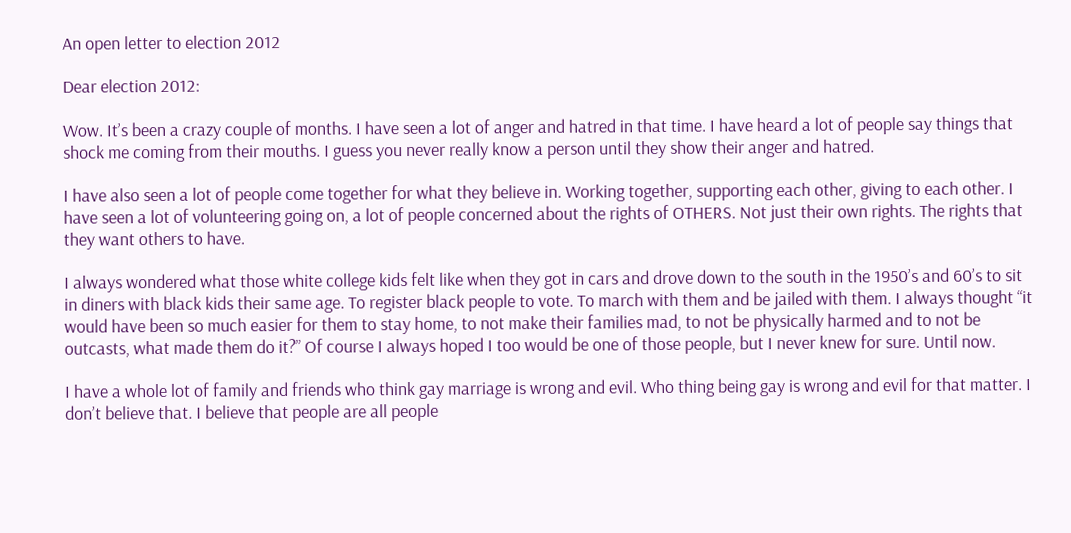An open letter to election 2012

Dear election 2012:

Wow. It’s been a crazy couple of months. I have seen a lot of anger and hatred in that time. I have heard a lot of people say things that shock me coming from their mouths. I guess you never really know a person until they show their anger and hatred.

I have also seen a lot of people come together for what they believe in. Working together, supporting each other, giving to each other. I have seen a lot of volunteering going on, a lot of people concerned about the rights of OTHERS. Not just their own rights. The rights that they want others to have.

I always wondered what those white college kids felt like when they got in cars and drove down to the south in the 1950’s and 60’s to sit in diners with black kids their same age. To register black people to vote. To march with them and be jailed with them. I always thought “it would have been so much easier for them to stay home, to not make their families mad, to not be physically harmed and to not be outcasts, what made them do it?” Of course I always hoped I too would be one of those people, but I never knew for sure. Until now.

I have a whole lot of family and friends who think gay marriage is wrong and evil. Who thing being gay is wrong and evil for that matter. I don’t believe that. I believe that people are all people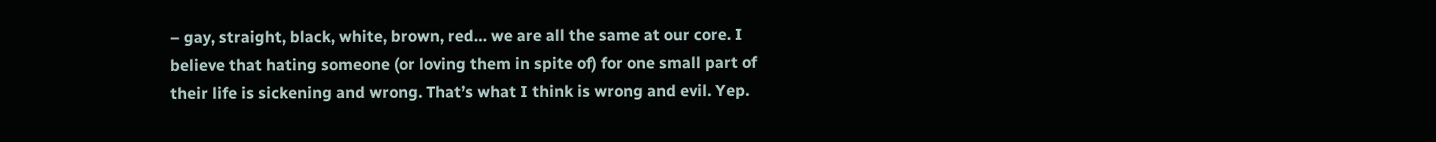– gay, straight, black, white, brown, red… we are all the same at our core. I believe that hating someone (or loving them in spite of) for one small part of their life is sickening and wrong. That’s what I think is wrong and evil. Yep.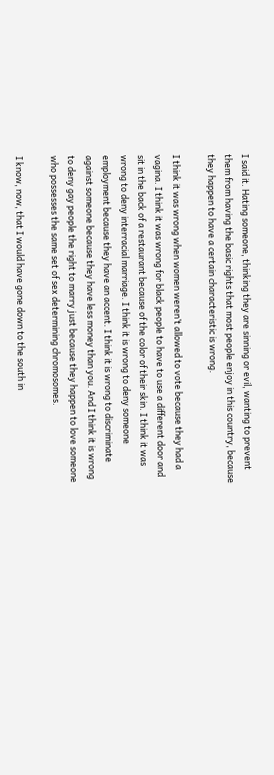I said it. Hating someone, thinking they are sinning or evil, wanting to prevent them from having the basic rights that most people enjoy in this country, because they happen to have a certain characteristic is wrong.

I think it was wrong when women weren’t allowed to vote because they had a vagina. I think it was wrong for black people to have to use a different door and sit in the back of a restaurant because of the color of their skin. I think it was wrong to deny interracial marriage. I think it is wrong to deny someone employment because they have an accent. I think it is wrong to discriminate against someone because they have less money than you. And I think it is wrong to deny gay people the right to marry just because they happen to love someone who possesses the same set of sex determining chromosomes.

I know, now, that I would have gone down to the south in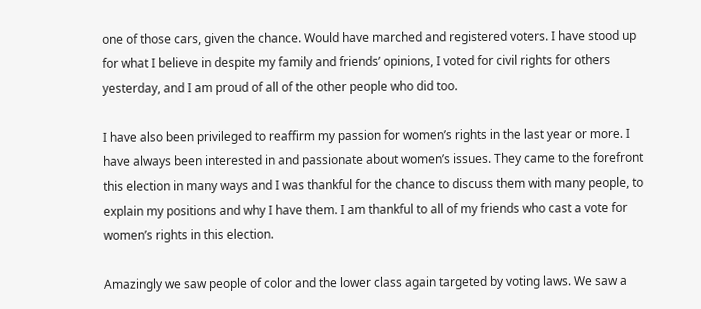one of those cars, given the chance. Would have marched and registered voters. I have stood up for what I believe in despite my family and friends’ opinions, I voted for civil rights for others yesterday, and I am proud of all of the other people who did too.

I have also been privileged to reaffirm my passion for women’s rights in the last year or more. I have always been interested in and passionate about women’s issues. They came to the forefront this election in many ways and I was thankful for the chance to discuss them with many people, to explain my positions and why I have them. I am thankful to all of my friends who cast a vote for women’s rights in this election.

Amazingly we saw people of color and the lower class again targeted by voting laws. We saw a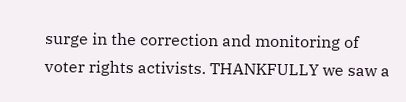surge in the correction and monitoring of voter rights activists. THANKFULLY we saw a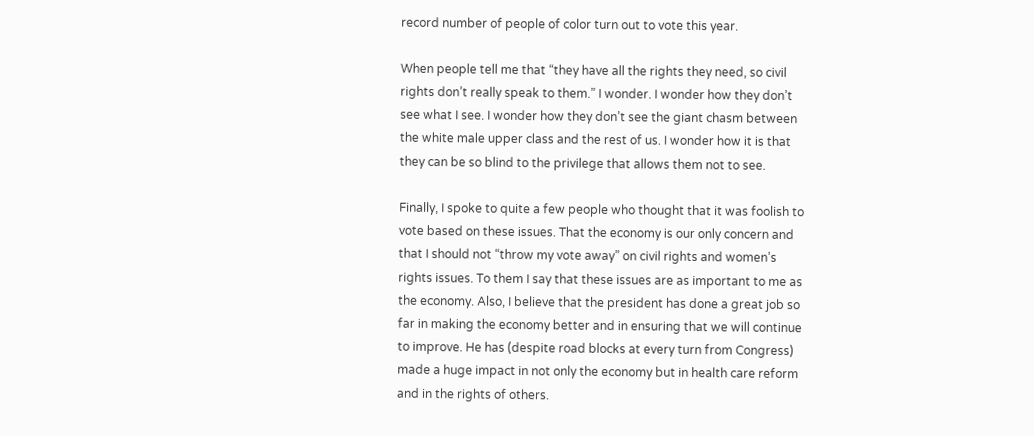record number of people of color turn out to vote this year.

When people tell me that “they have all the rights they need, so civil rights don’t really speak to them.” I wonder. I wonder how they don’t see what I see. I wonder how they don’t see the giant chasm between the white male upper class and the rest of us. I wonder how it is that they can be so blind to the privilege that allows them not to see.

Finally, I spoke to quite a few people who thought that it was foolish to vote based on these issues. That the economy is our only concern and that I should not “throw my vote away” on civil rights and women’s rights issues. To them I say that these issues are as important to me as the economy. Also, I believe that the president has done a great job so far in making the economy better and in ensuring that we will continue to improve. He has (despite road blocks at every turn from Congress) made a huge impact in not only the economy but in health care reform and in the rights of others.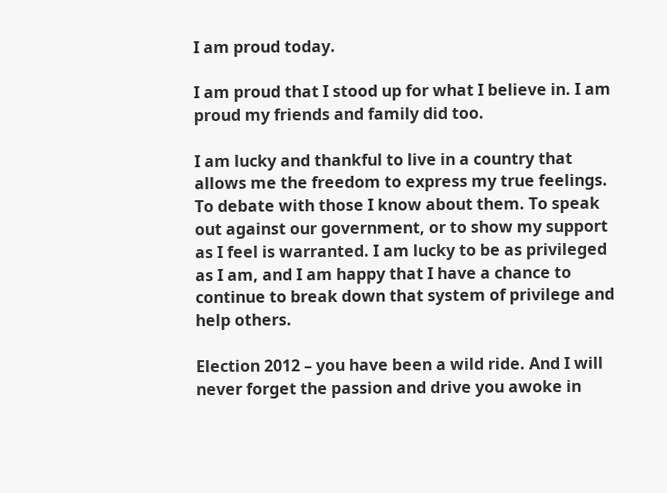I am proud today.

I am proud that I stood up for what I believe in. I am proud my friends and family did too.

I am lucky and thankful to live in a country that allows me the freedom to express my true feelings. To debate with those I know about them. To speak out against our government, or to show my support as I feel is warranted. I am lucky to be as privileged as I am, and I am happy that I have a chance to continue to break down that system of privilege and help others.

Election 2012 – you have been a wild ride. And I will never forget the passion and drive you awoke in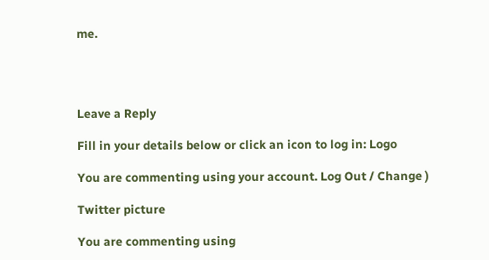me.




Leave a Reply

Fill in your details below or click an icon to log in: Logo

You are commenting using your account. Log Out / Change )

Twitter picture

You are commenting using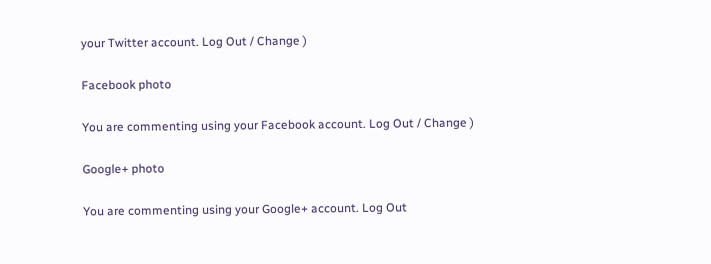your Twitter account. Log Out / Change )

Facebook photo

You are commenting using your Facebook account. Log Out / Change )

Google+ photo

You are commenting using your Google+ account. Log Out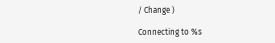/ Change )

Connecting to %s